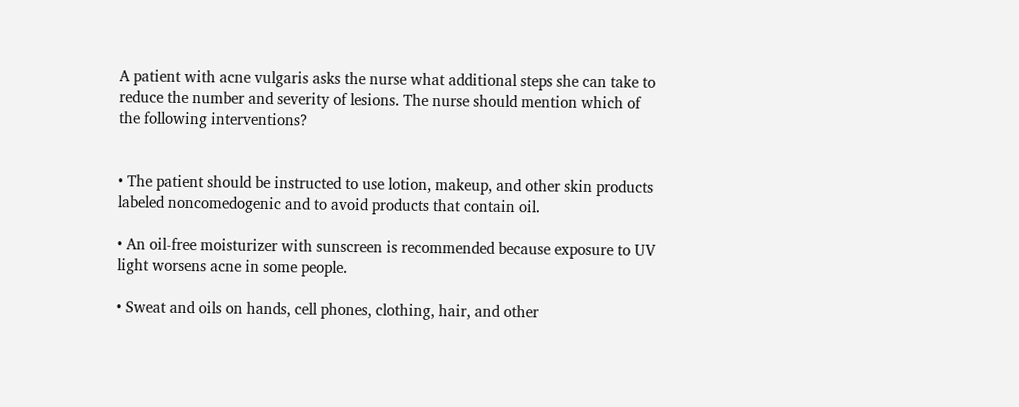A patient with acne vulgaris asks the nurse what additional steps she can take to reduce the number and severity of lesions. The nurse should mention which of the following interventions?


• The patient should be instructed to use lotion, makeup, and other skin products labeled noncomedogenic and to avoid products that contain oil.

• An oil-free moisturizer with sunscreen is recommended because exposure to UV light worsens acne in some people.

• Sweat and oils on hands, cell phones, clothing, hair, and other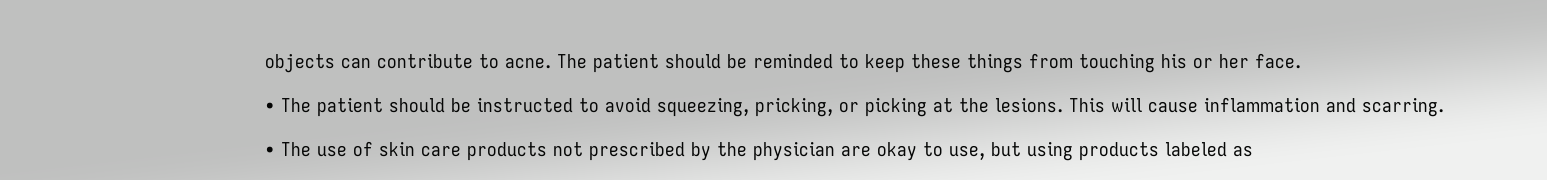objects can contribute to acne. The patient should be reminded to keep these things from touching his or her face.

• The patient should be instructed to avoid squeezing, pricking, or picking at the lesions. This will cause inflammation and scarring.

• The use of skin care products not prescribed by the physician are okay to use, but using products labeled as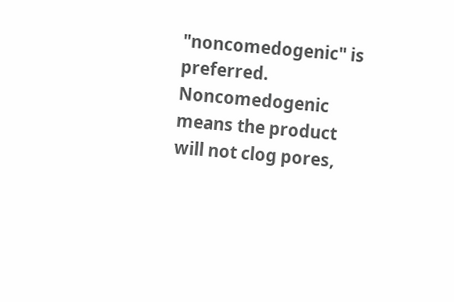"noncomedogenic" is preferred.  Noncomedogenic means the product will not clog pores,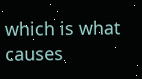which is what causes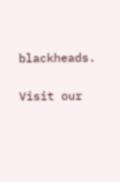blackheads.

Visit our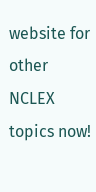website for other NCLEX topics now!